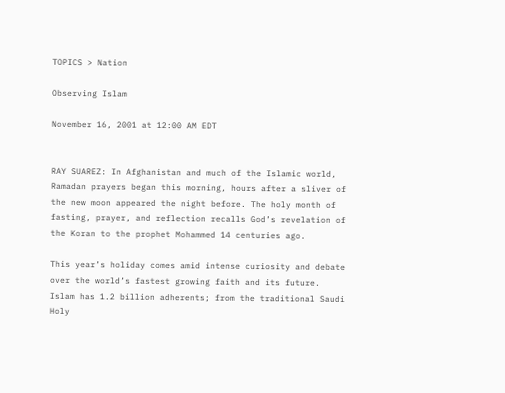TOPICS > Nation

Observing Islam

November 16, 2001 at 12:00 AM EDT


RAY SUAREZ: In Afghanistan and much of the Islamic world, Ramadan prayers began this morning, hours after a sliver of the new moon appeared the night before. The holy month of fasting, prayer, and reflection recalls God’s revelation of the Koran to the prophet Mohammed 14 centuries ago.

This year’s holiday comes amid intense curiosity and debate over the world’s fastest growing faith and its future. Islam has 1.2 billion adherents; from the traditional Saudi Holy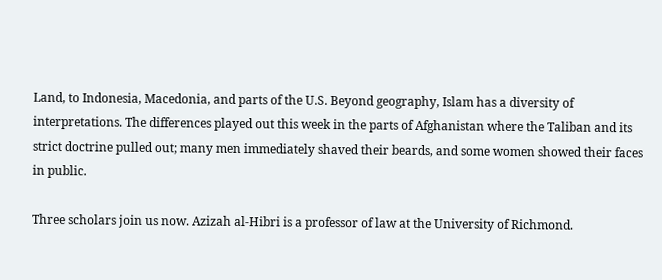Land, to Indonesia, Macedonia, and parts of the U.S. Beyond geography, Islam has a diversity of interpretations. The differences played out this week in the parts of Afghanistan where the Taliban and its strict doctrine pulled out; many men immediately shaved their beards, and some women showed their faces in public.

Three scholars join us now. Azizah al-Hibri is a professor of law at the University of Richmond.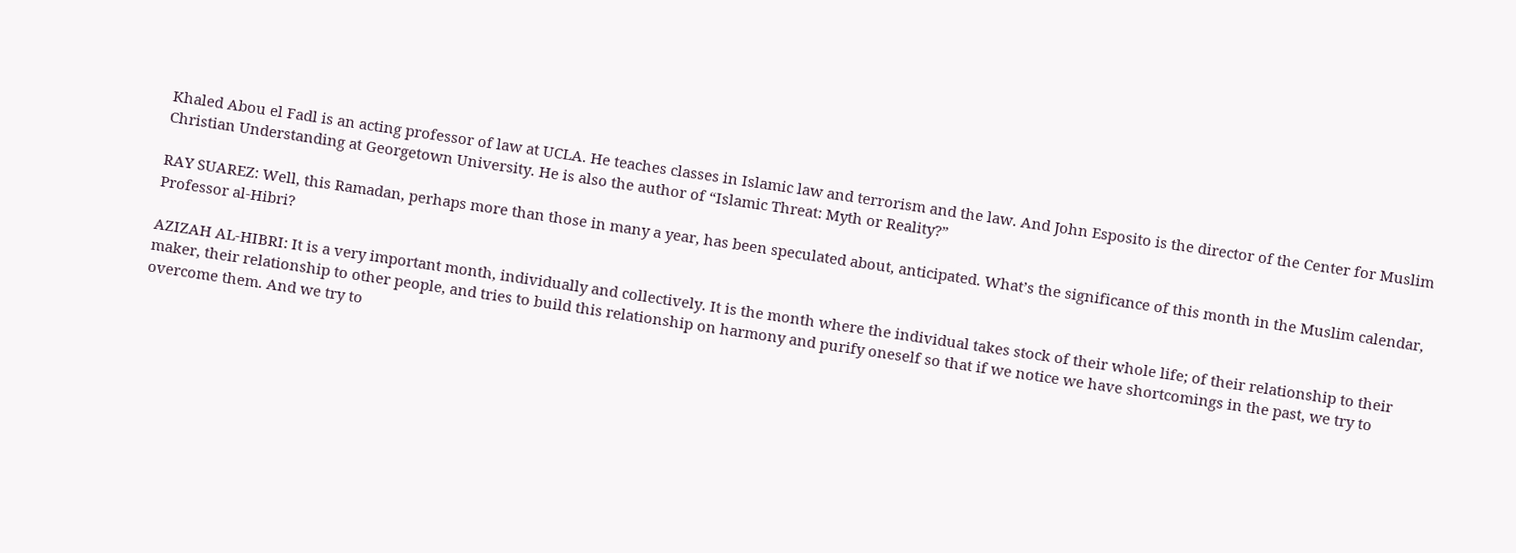Khaled Abou el Fadl is an acting professor of law at UCLA. He teaches classes in Islamic law and terrorism and the law. And John Esposito is the director of the Center for Muslim Christian Understanding at Georgetown University. He is also the author of “Islamic Threat: Myth or Reality?”

RAY SUAREZ: Well, this Ramadan, perhaps more than those in many a year, has been speculated about, anticipated. What’s the significance of this month in the Muslim calendar, Professor al-Hibri?

AZIZAH AL-HIBRI: It is a very important month, individually and collectively. It is the month where the individual takes stock of their whole life; of their relationship to their maker, their relationship to other people, and tries to build this relationship on harmony and purify oneself so that if we notice we have shortcomings in the past, we try to overcome them. And we try to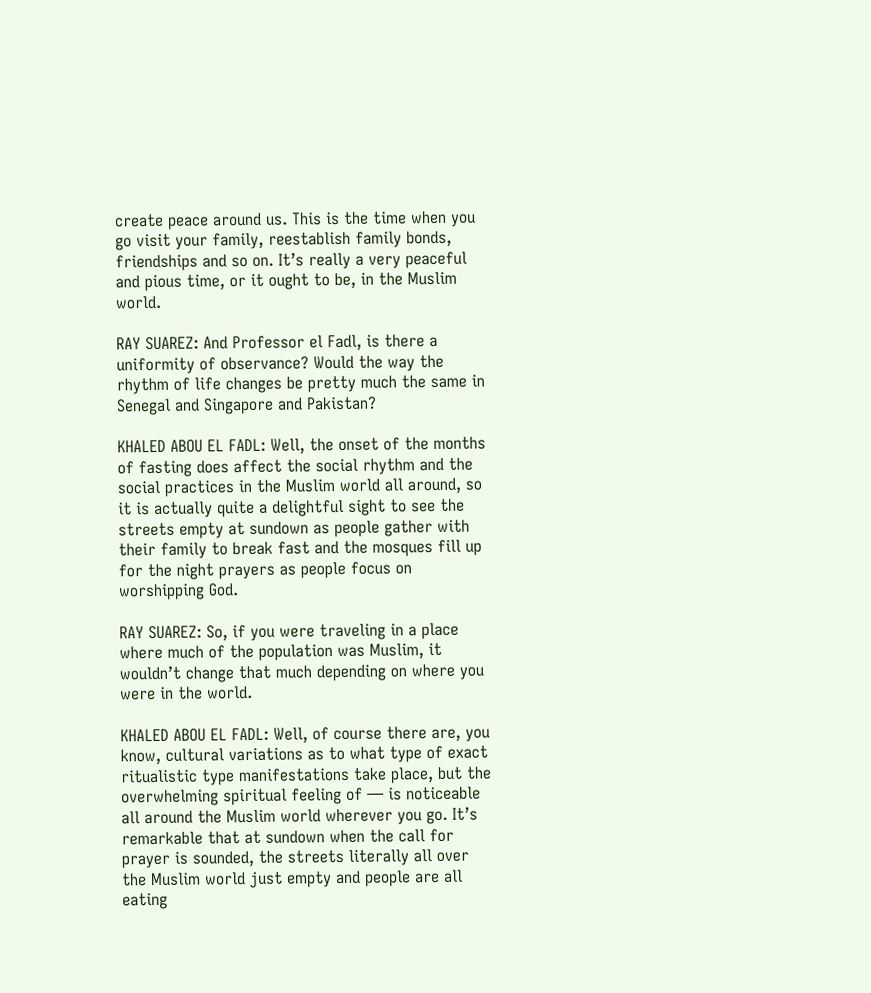create peace around us. This is the time when you go visit your family, reestablish family bonds, friendships and so on. It’s really a very peaceful and pious time, or it ought to be, in the Muslim world.

RAY SUAREZ: And Professor el Fadl, is there a uniformity of observance? Would the way the rhythm of life changes be pretty much the same in Senegal and Singapore and Pakistan?

KHALED ABOU EL FADL: Well, the onset of the months of fasting does affect the social rhythm and the social practices in the Muslim world all around, so it is actually quite a delightful sight to see the streets empty at sundown as people gather with their family to break fast and the mosques fill up for the night prayers as people focus on worshipping God.

RAY SUAREZ: So, if you were traveling in a place where much of the population was Muslim, it wouldn’t change that much depending on where you were in the world.

KHALED ABOU EL FADL: Well, of course there are, you know, cultural variations as to what type of exact ritualistic type manifestations take place, but the overwhelming spiritual feeling of — is noticeable all around the Muslim world wherever you go. It’s remarkable that at sundown when the call for prayer is sounded, the streets literally all over the Muslim world just empty and people are all eating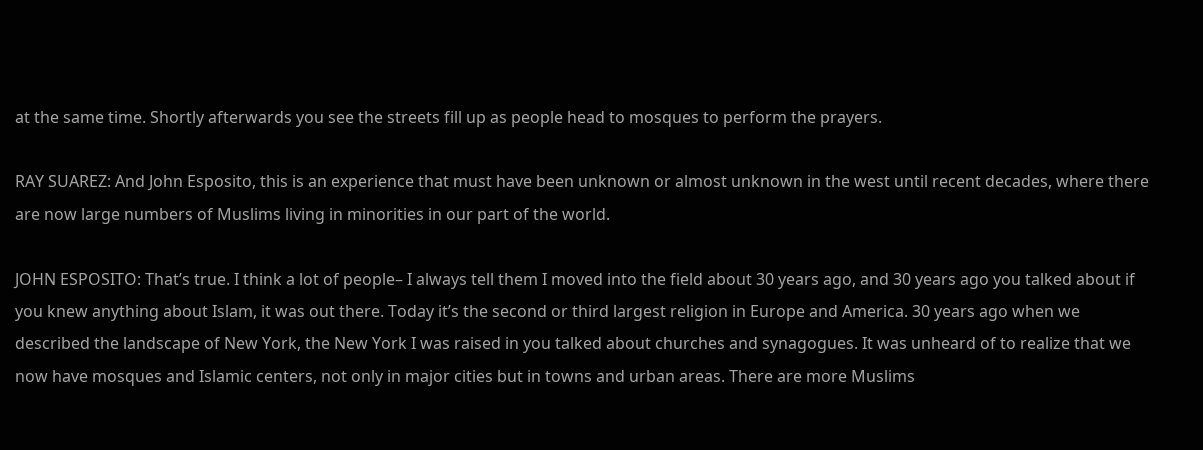at the same time. Shortly afterwards you see the streets fill up as people head to mosques to perform the prayers.

RAY SUAREZ: And John Esposito, this is an experience that must have been unknown or almost unknown in the west until recent decades, where there are now large numbers of Muslims living in minorities in our part of the world.

JOHN ESPOSITO: That’s true. I think a lot of people– I always tell them I moved into the field about 30 years ago, and 30 years ago you talked about if you knew anything about Islam, it was out there. Today it’s the second or third largest religion in Europe and America. 30 years ago when we described the landscape of New York, the New York I was raised in you talked about churches and synagogues. It was unheard of to realize that we now have mosques and Islamic centers, not only in major cities but in towns and urban areas. There are more Muslims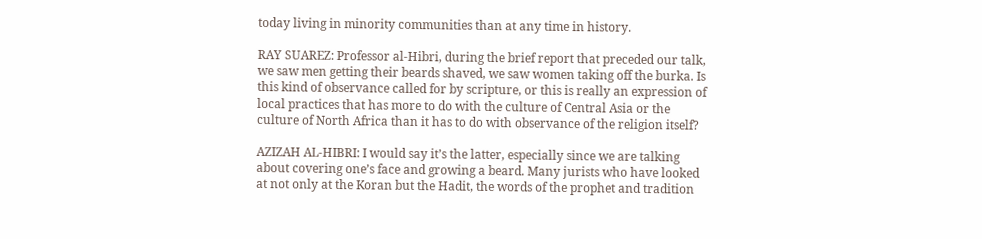today living in minority communities than at any time in history.

RAY SUAREZ: Professor al-Hibri, during the brief report that preceded our talk, we saw men getting their beards shaved, we saw women taking off the burka. Is this kind of observance called for by scripture, or this is really an expression of local practices that has more to do with the culture of Central Asia or the culture of North Africa than it has to do with observance of the religion itself?

AZIZAH AL-HIBRI: I would say it’s the latter, especially since we are talking about covering one’s face and growing a beard. Many jurists who have looked at not only at the Koran but the Hadit, the words of the prophet and tradition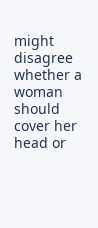might disagree whether a woman should cover her head or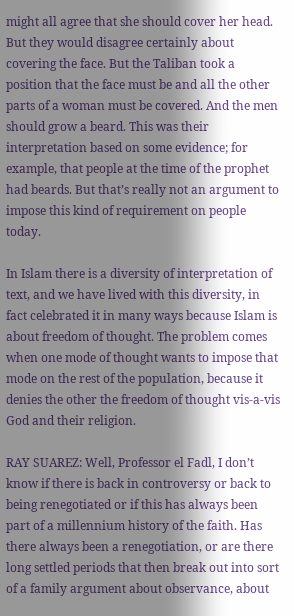might all agree that she should cover her head. But they would disagree certainly about covering the face. But the Taliban took a position that the face must be and all the other parts of a woman must be covered. And the men should grow a beard. This was their interpretation based on some evidence; for example, that people at the time of the prophet had beards. But that’s really not an argument to impose this kind of requirement on people today.

In Islam there is a diversity of interpretation of text, and we have lived with this diversity, in fact celebrated it in many ways because Islam is about freedom of thought. The problem comes when one mode of thought wants to impose that mode on the rest of the population, because it denies the other the freedom of thought vis-a-vis God and their religion.

RAY SUAREZ: Well, Professor el Fadl, I don’t know if there is back in controversy or back to being renegotiated or if this has always been part of a millennium history of the faith. Has there always been a renegotiation, or are there long settled periods that then break out into sort of a family argument about observance, about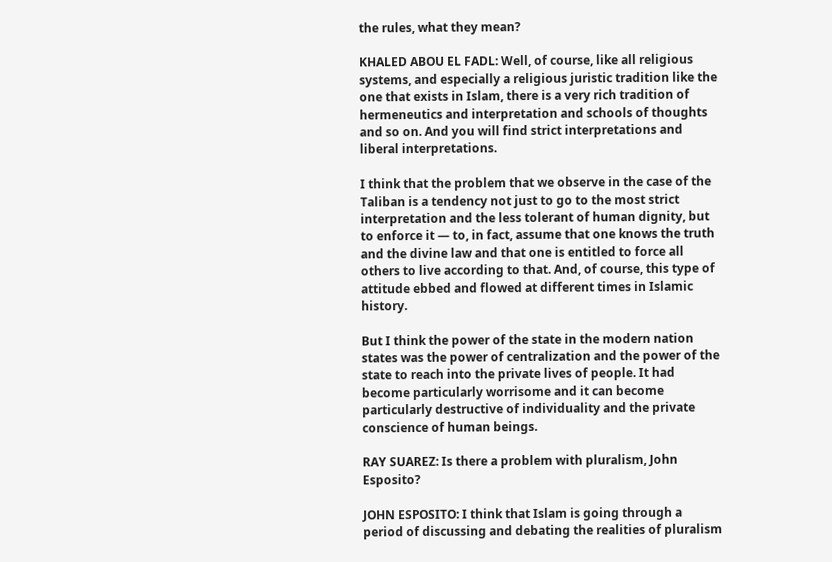the rules, what they mean?

KHALED ABOU EL FADL: Well, of course, like all religious systems, and especially a religious juristic tradition like the one that exists in Islam, there is a very rich tradition of hermeneutics and interpretation and schools of thoughts and so on. And you will find strict interpretations and liberal interpretations.

I think that the problem that we observe in the case of the Taliban is a tendency not just to go to the most strict interpretation and the less tolerant of human dignity, but to enforce it — to, in fact, assume that one knows the truth and the divine law and that one is entitled to force all others to live according to that. And, of course, this type of attitude ebbed and flowed at different times in Islamic history.

But I think the power of the state in the modern nation states was the power of centralization and the power of the state to reach into the private lives of people. It had become particularly worrisome and it can become particularly destructive of individuality and the private conscience of human beings.

RAY SUAREZ: Is there a problem with pluralism, John Esposito?

JOHN ESPOSITO: I think that Islam is going through a period of discussing and debating the realities of pluralism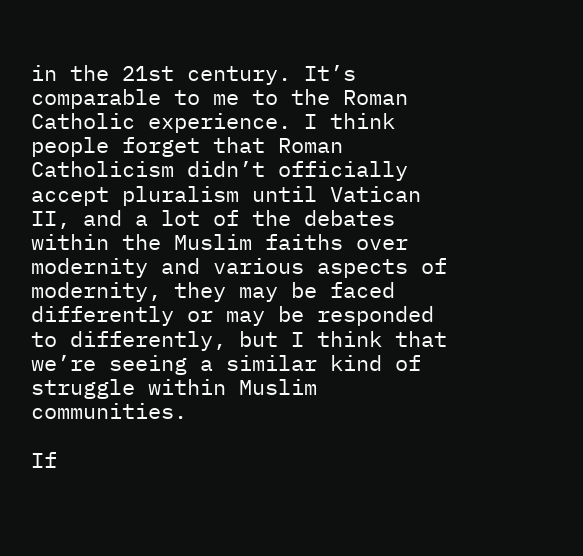in the 21st century. It’s comparable to me to the Roman Catholic experience. I think people forget that Roman Catholicism didn’t officially accept pluralism until Vatican II, and a lot of the debates within the Muslim faiths over modernity and various aspects of modernity, they may be faced differently or may be responded to differently, but I think that we’re seeing a similar kind of struggle within Muslim communities.

If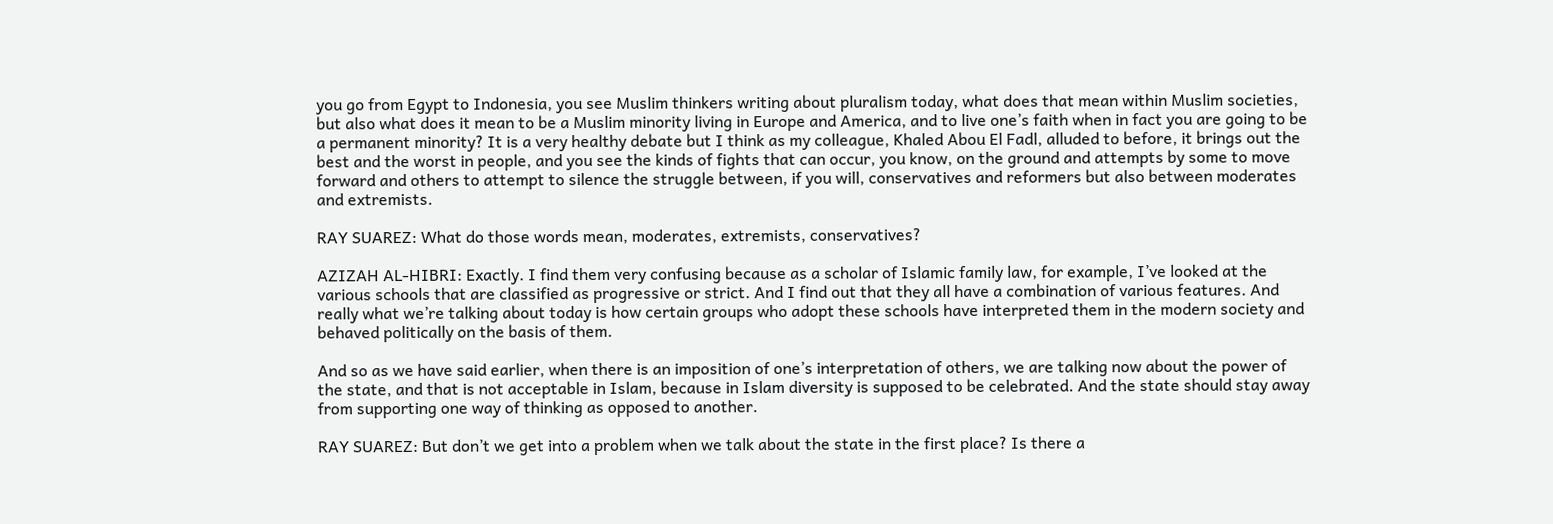you go from Egypt to Indonesia, you see Muslim thinkers writing about pluralism today, what does that mean within Muslim societies, but also what does it mean to be a Muslim minority living in Europe and America, and to live one’s faith when in fact you are going to be a permanent minority? It is a very healthy debate but I think as my colleague, Khaled Abou El Fadl, alluded to before, it brings out the best and the worst in people, and you see the kinds of fights that can occur, you know, on the ground and attempts by some to move forward and others to attempt to silence the struggle between, if you will, conservatives and reformers but also between moderates and extremists.

RAY SUAREZ: What do those words mean, moderates, extremists, conservatives?

AZIZAH AL-HIBRI: Exactly. I find them very confusing because as a scholar of Islamic family law, for example, I’ve looked at the various schools that are classified as progressive or strict. And I find out that they all have a combination of various features. And really what we’re talking about today is how certain groups who adopt these schools have interpreted them in the modern society and behaved politically on the basis of them.

And so as we have said earlier, when there is an imposition of one’s interpretation of others, we are talking now about the power of the state, and that is not acceptable in Islam, because in Islam diversity is supposed to be celebrated. And the state should stay away from supporting one way of thinking as opposed to another.

RAY SUAREZ: But don’t we get into a problem when we talk about the state in the first place? Is there a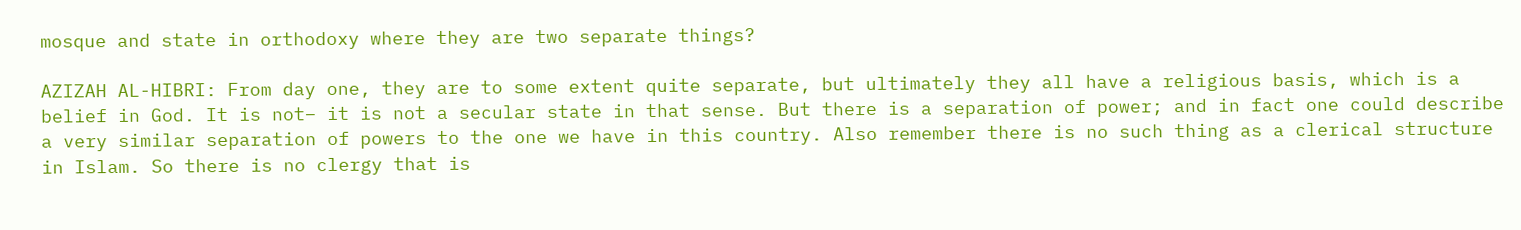mosque and state in orthodoxy where they are two separate things?

AZIZAH AL-HIBRI: From day one, they are to some extent quite separate, but ultimately they all have a religious basis, which is a belief in God. It is not– it is not a secular state in that sense. But there is a separation of power; and in fact one could describe a very similar separation of powers to the one we have in this country. Also remember there is no such thing as a clerical structure in Islam. So there is no clergy that is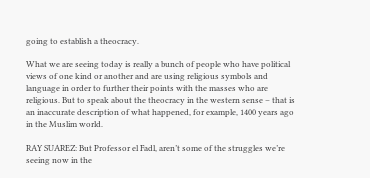going to establish a theocracy.

What we are seeing today is really a bunch of people who have political views of one kind or another and are using religious symbols and language in order to further their points with the masses who are religious. But to speak about the theocracy in the western sense – that is an inaccurate description of what happened, for example, 1400 years ago in the Muslim world.

RAY SUAREZ: But Professor el Fadl, aren’t some of the struggles we’re seeing now in the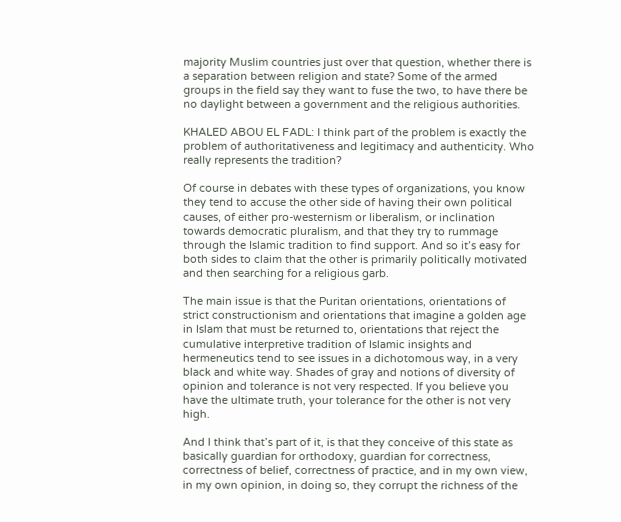majority Muslim countries just over that question, whether there is a separation between religion and state? Some of the armed groups in the field say they want to fuse the two, to have there be no daylight between a government and the religious authorities.

KHALED ABOU EL FADL: I think part of the problem is exactly the problem of authoritativeness and legitimacy and authenticity. Who really represents the tradition?

Of course in debates with these types of organizations, you know they tend to accuse the other side of having their own political causes, of either pro-westernism or liberalism, or inclination towards democratic pluralism, and that they try to rummage through the Islamic tradition to find support. And so it’s easy for both sides to claim that the other is primarily politically motivated and then searching for a religious garb.

The main issue is that the Puritan orientations, orientations of strict constructionism and orientations that imagine a golden age in Islam that must be returned to, orientations that reject the cumulative interpretive tradition of Islamic insights and hermeneutics tend to see issues in a dichotomous way, in a very black and white way. Shades of gray and notions of diversity of opinion and tolerance is not very respected. If you believe you have the ultimate truth, your tolerance for the other is not very high.

And I think that’s part of it, is that they conceive of this state as basically guardian for orthodoxy, guardian for correctness, correctness of belief, correctness of practice, and in my own view, in my own opinion, in doing so, they corrupt the richness of the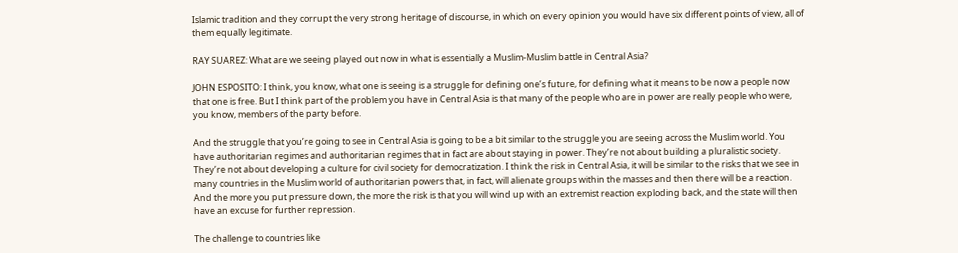Islamic tradition and they corrupt the very strong heritage of discourse, in which on every opinion you would have six different points of view, all of them equally legitimate.

RAY SUAREZ: What are we seeing played out now in what is essentially a Muslim-Muslim battle in Central Asia?

JOHN ESPOSITO: I think, you know, what one is seeing is a struggle for defining one’s future, for defining what it means to be now a people now that one is free. But I think part of the problem you have in Central Asia is that many of the people who are in power are really people who were, you know, members of the party before.

And the struggle that you’re going to see in Central Asia is going to be a bit similar to the struggle you are seeing across the Muslim world. You have authoritarian regimes and authoritarian regimes that in fact are about staying in power. They’re not about building a pluralistic society. They’re not about developing a culture for civil society for democratization. I think the risk in Central Asia, it will be similar to the risks that we see in many countries in the Muslim world of authoritarian powers that, in fact, will alienate groups within the masses and then there will be a reaction. And the more you put pressure down, the more the risk is that you will wind up with an extremist reaction exploding back, and the state will then have an excuse for further repression.

The challenge to countries like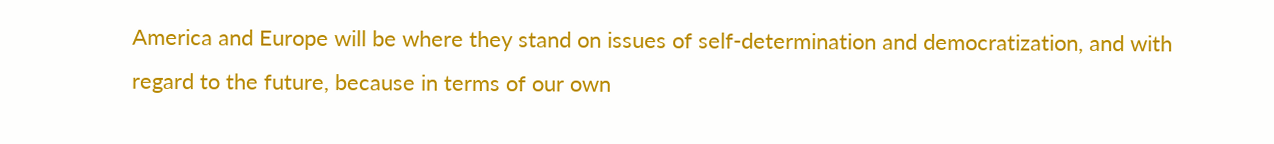America and Europe will be where they stand on issues of self-determination and democratization, and with regard to the future, because in terms of our own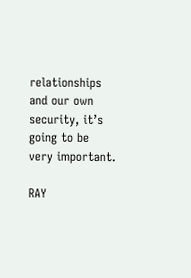relationships and our own security, it’s going to be very important.

RAY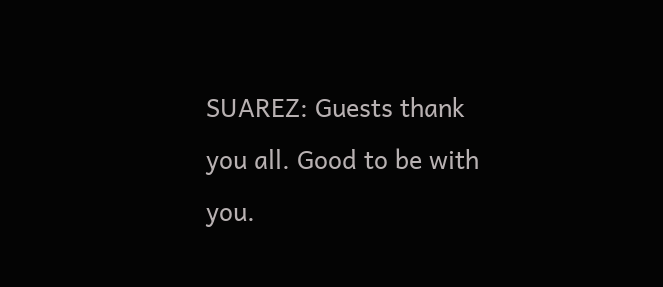SUAREZ: Guests thank you all. Good to be with you.